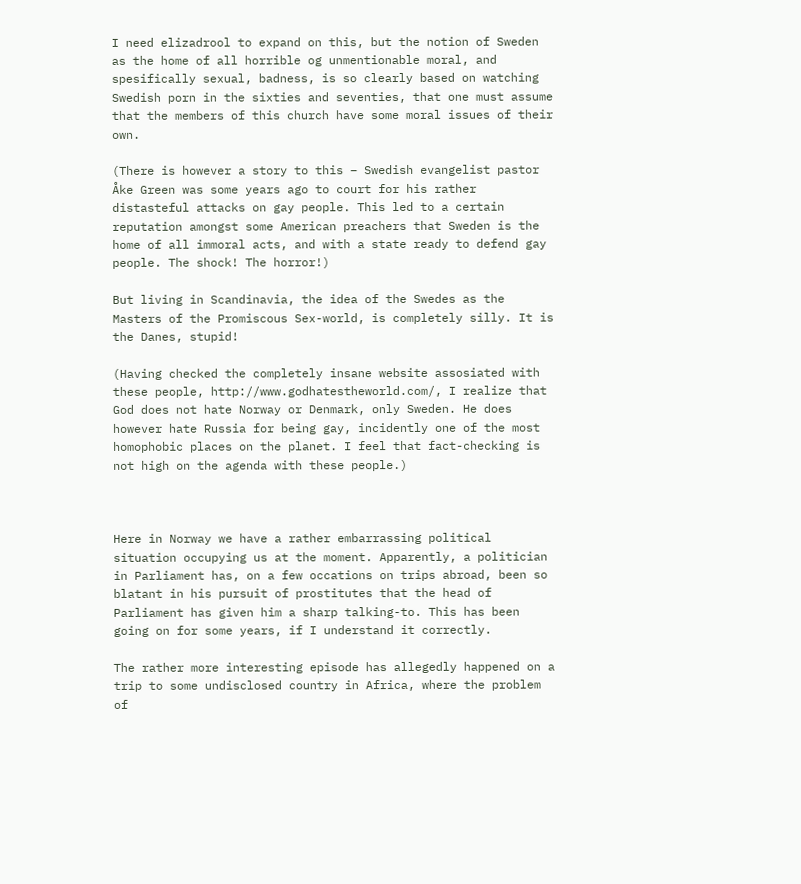I need elizadrool to expand on this, but the notion of Sweden as the home of all horrible og unmentionable moral, and spesifically sexual, badness, is so clearly based on watching Swedish porn in the sixties and seventies, that one must assume that the members of this church have some moral issues of their own.

(There is however a story to this – Swedish evangelist pastor Åke Green was some years ago to court for his rather distasteful attacks on gay people. This led to a certain reputation amongst some American preachers that Sweden is the home of all immoral acts, and with a state ready to defend gay people. The shock! The horror!)

But living in Scandinavia, the idea of the Swedes as the Masters of the Promiscous Sex-world, is completely silly. It is the Danes, stupid!

(Having checked the completely insane website assosiated with these people, http://www.godhatestheworld.com/, I realize that God does not hate Norway or Denmark, only Sweden. He does however hate Russia for being gay, incidently one of the most homophobic places on the planet. I feel that fact-checking is not high on the agenda with these people.)



Here in Norway we have a rather embarrassing political situation occupying us at the moment. Apparently, a politician in Parliament has, on a few occations on trips abroad, been so blatant in his pursuit of prostitutes that the head of Parliament has given him a sharp talking-to. This has been going on for some years, if I understand it correctly.

The rather more interesting episode has allegedly happened on a trip to some undisclosed country in Africa, where the problem of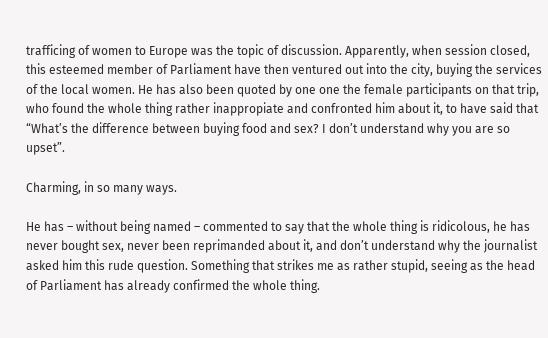trafficing of women to Europe was the topic of discussion. Apparently, when session closed, this esteemed member of Parliament have then ventured out into the city, buying the services of the local women. He has also been quoted by one one the female participants on that trip, who found the whole thing rather inappropiate and confronted him about it, to have said that “What’s the difference between buying food and sex? I don’t understand why you are so upset”.

Charming, in so many ways.

He has – without being named – commented to say that the whole thing is ridicolous, he has never bought sex, never been reprimanded about it, and don’t understand why the journalist asked him this rude question. Something that strikes me as rather stupid, seeing as the head of Parliament has already confirmed the whole thing.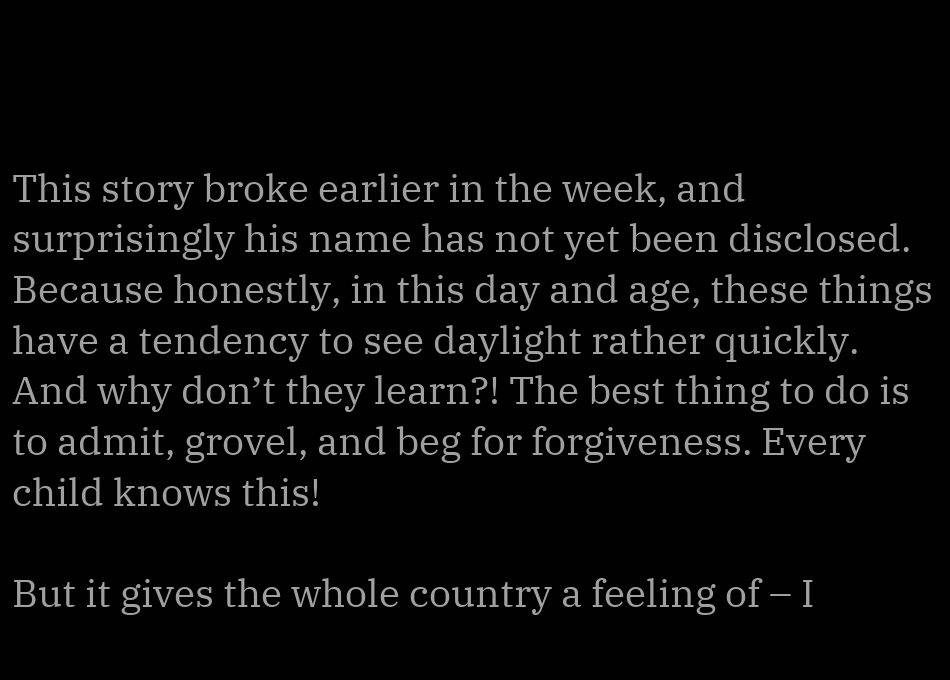This story broke earlier in the week, and surprisingly his name has not yet been disclosed. Because honestly, in this day and age, these things have a tendency to see daylight rather quickly. And why don’t they learn?! The best thing to do is to admit, grovel, and beg for forgiveness. Every child knows this!

But it gives the whole country a feeling of – I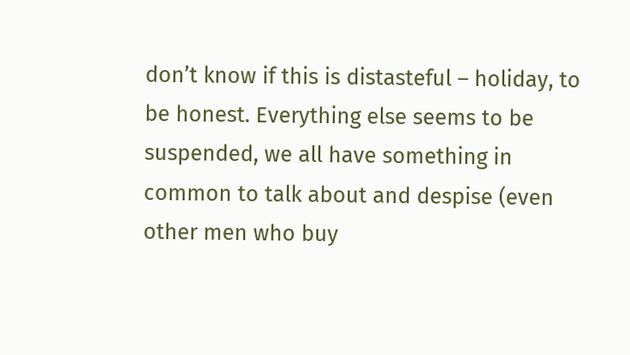don’t know if this is distasteful – holiday, to be honest. Everything else seems to be suspended, we all have something in common to talk about and despise (even other men who buy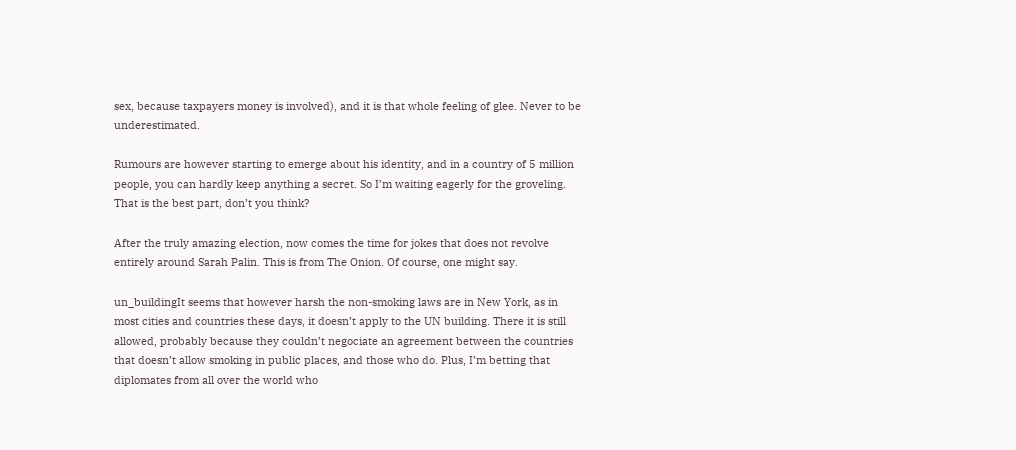sex, because taxpayers money is involved), and it is that whole feeling of glee. Never to be underestimated.

Rumours are however starting to emerge about his identity, and in a country of 5 million people, you can hardly keep anything a secret. So I’m waiting eagerly for the groveling. That is the best part, don’t you think?

After the truly amazing election, now comes the time for jokes that does not revolve entirely around Sarah Palin. This is from The Onion. Of course, one might say.

un_buildingIt seems that however harsh the non-smoking laws are in New York, as in most cities and countries these days, it doesn’t apply to the UN building. There it is still allowed, probably because they couldn’t negociate an agreement between the countries that doesn’t allow smoking in public places, and those who do. Plus, I’m betting that diplomates from all over the world who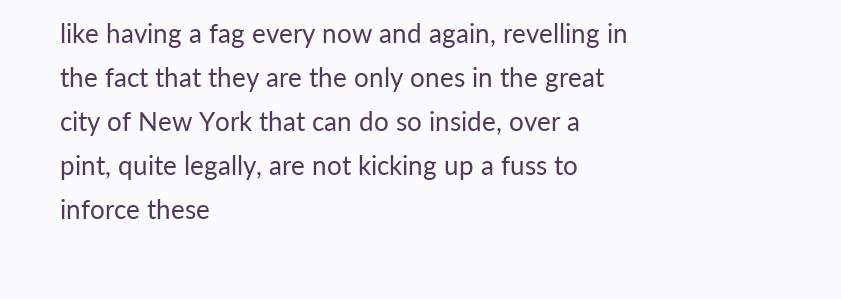like having a fag every now and again, revelling in the fact that they are the only ones in the great city of New York that can do so inside, over a pint, quite legally, are not kicking up a fuss to inforce these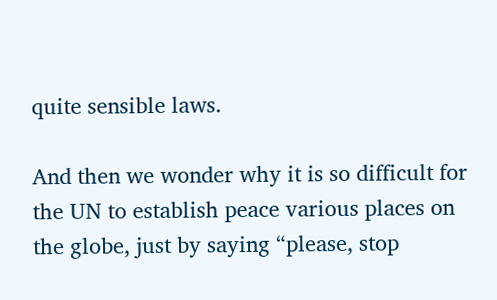quite sensible laws.

And then we wonder why it is so difficult for the UN to establish peace various places on the globe, just by saying “please, stop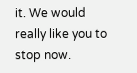it. We would really like you to stop now.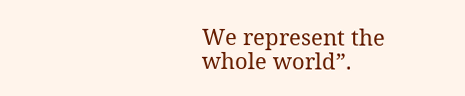We represent the whole world”.